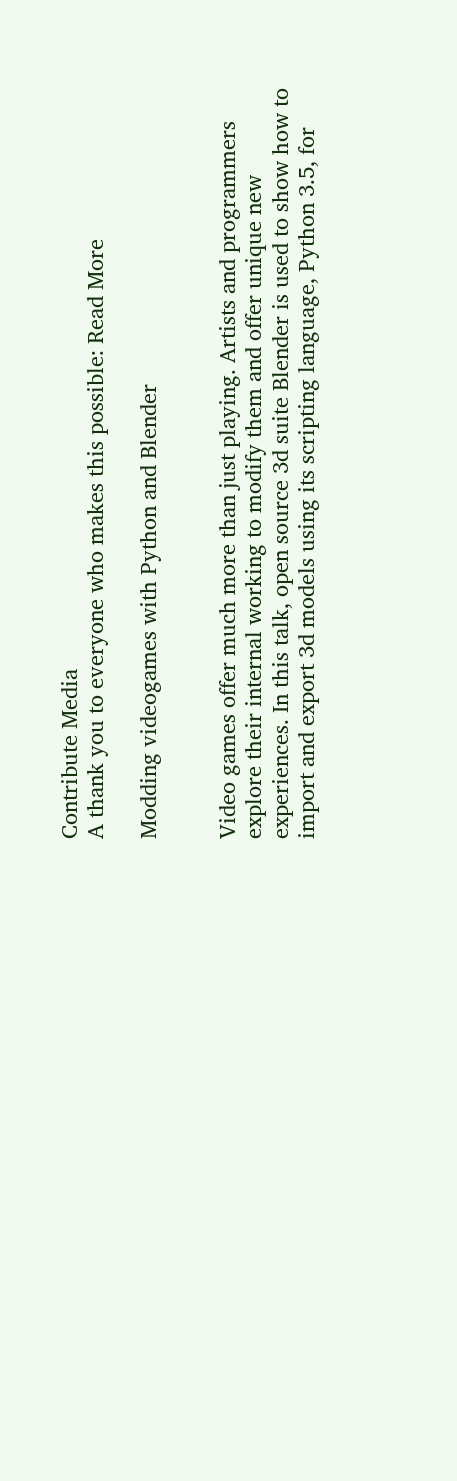Contribute Media
A thank you to everyone who makes this possible: Read More

Modding videogames with Python and Blender


Video games offer much more than just playing. Artists and programmers explore their internal working to modify them and offer unique new experiences. In this talk, open source 3d suite Blender is used to show how to import and export 3d models using its scripting language, Python 3.5, for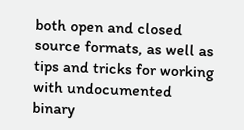both open and closed source formats, as well as tips and tricks for working with undocumented binary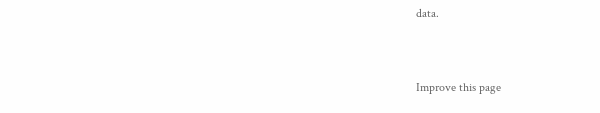data.


Improve this page